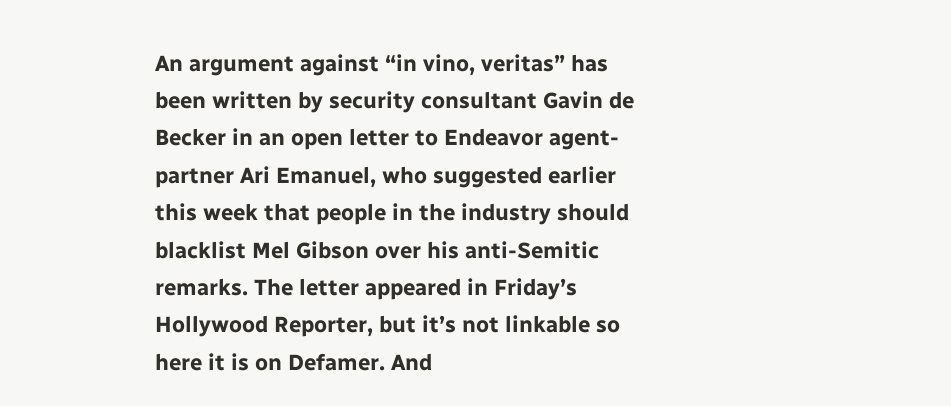An argument against “in vino, veritas” has been written by security consultant Gavin de Becker in an open letter to Endeavor agent-partner Ari Emanuel, who suggested earlier this week that people in the industry should blacklist Mel Gibson over his anti-Semitic remarks. The letter appeared in Friday’s Hollywood Reporter, but it’s not linkable so here it is on Defamer. And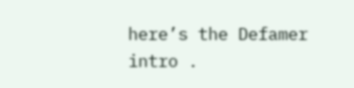here’s the Defamer intro .